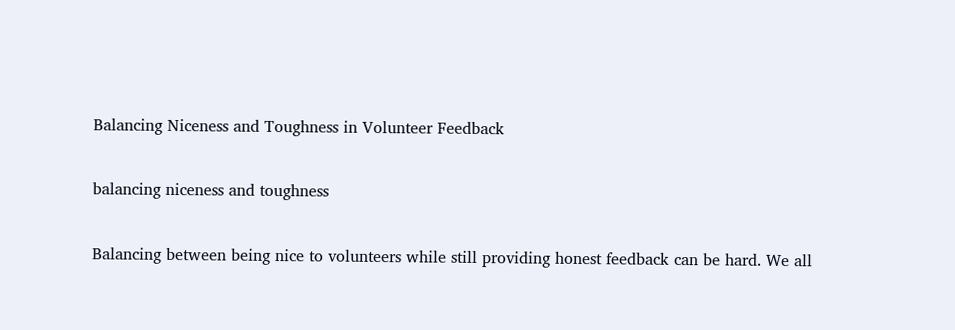Balancing Niceness and Toughness in Volunteer Feedback

balancing niceness and toughness

Balancing between being nice to volunteers while still providing honest feedback can be hard. We all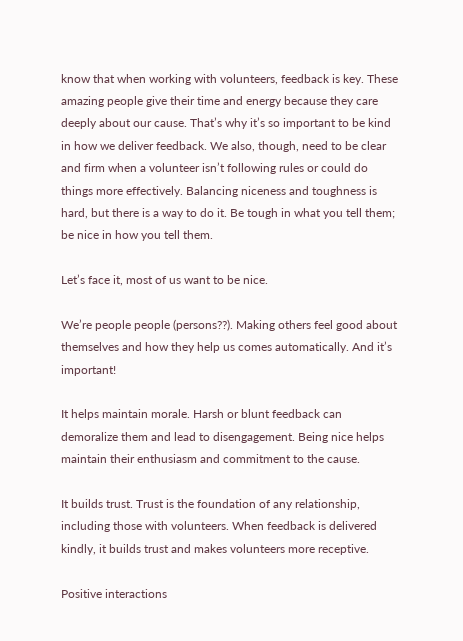know that when working with volunteers, feedback is key. These amazing people give their time and energy because they care deeply about our cause. That’s why it’s so important to be kind in how we deliver feedback. We also, though, need to be clear and firm when a volunteer isn’t following rules or could do things more effectively. Balancing niceness and toughness is hard, but there is a way to do it. Be tough in what you tell them; be nice in how you tell them.

Let’s face it, most of us want to be nice.

We’re people people (persons??). Making others feel good about themselves and how they help us comes automatically. And it’s important!

It helps maintain morale. Harsh or blunt feedback can demoralize them and lead to disengagement. Being nice helps maintain their enthusiasm and commitment to the cause.

It builds trust. Trust is the foundation of any relationship, including those with volunteers. When feedback is delivered kindly, it builds trust and makes volunteers more receptive.

Positive interactions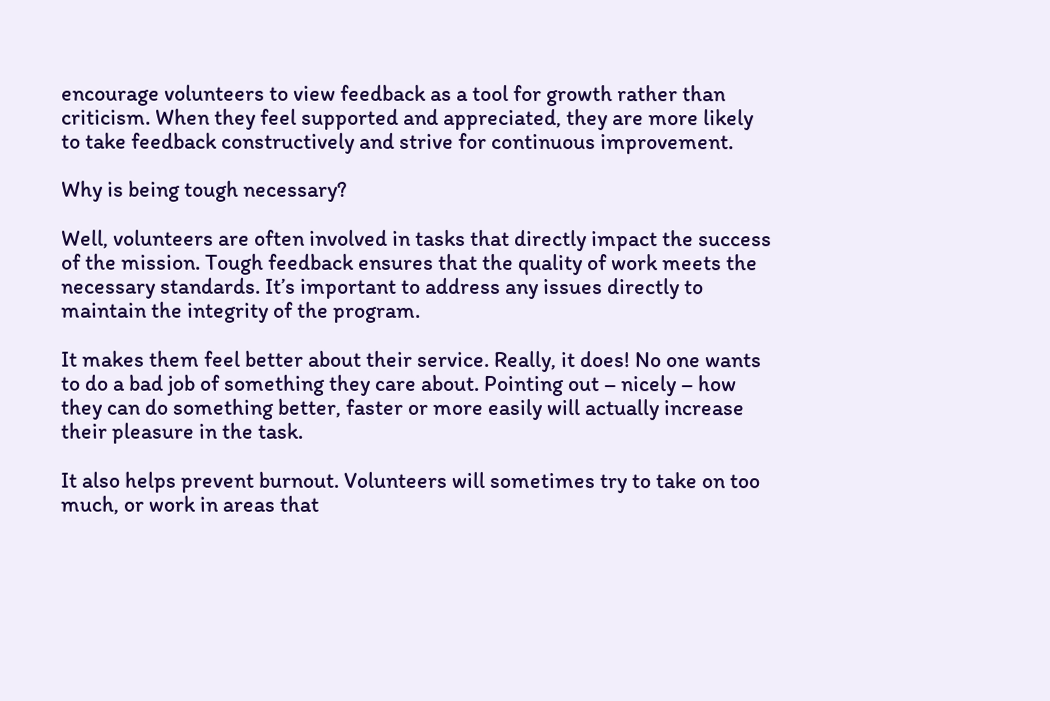encourage volunteers to view feedback as a tool for growth rather than criticism. When they feel supported and appreciated, they are more likely to take feedback constructively and strive for continuous improvement.

Why is being tough necessary?

Well, volunteers are often involved in tasks that directly impact the success of the mission. Tough feedback ensures that the quality of work meets the necessary standards. It’s important to address any issues directly to maintain the integrity of the program.

It makes them feel better about their service. Really, it does! No one wants to do a bad job of something they care about. Pointing out – nicely – how they can do something better, faster or more easily will actually increase their pleasure in the task.

It also helps prevent burnout. Volunteers will sometimes try to take on too much, or work in areas that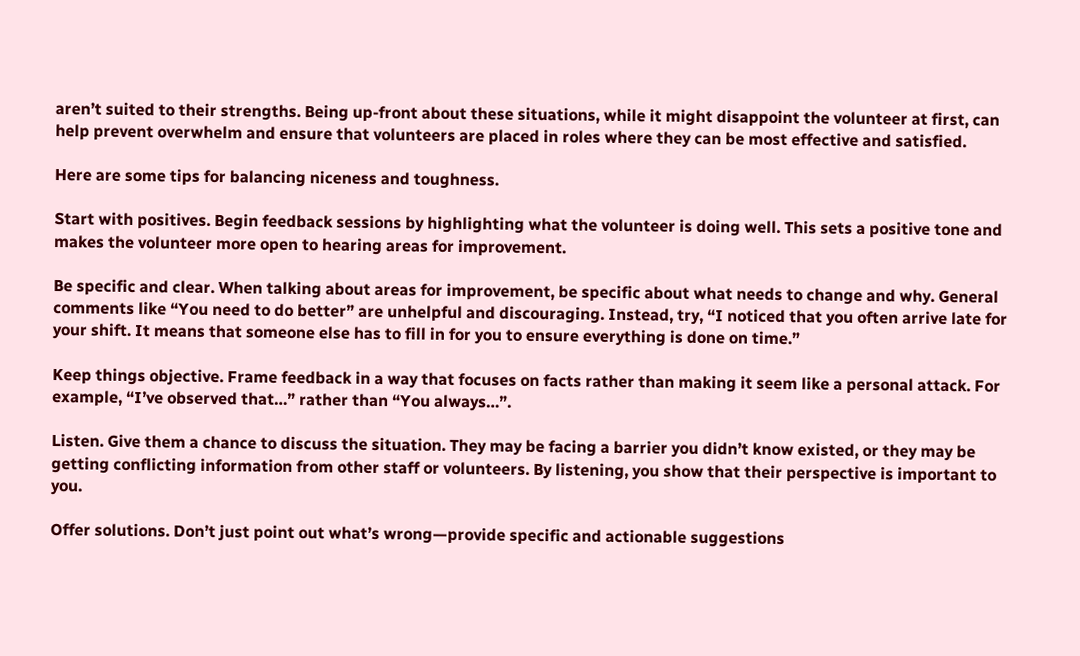aren’t suited to their strengths. Being up-front about these situations, while it might disappoint the volunteer at first, can help prevent overwhelm and ensure that volunteers are placed in roles where they can be most effective and satisfied.

Here are some tips for balancing niceness and toughness.

Start with positives. Begin feedback sessions by highlighting what the volunteer is doing well. This sets a positive tone and makes the volunteer more open to hearing areas for improvement.

Be specific and clear. When talking about areas for improvement, be specific about what needs to change and why. General comments like “You need to do better” are unhelpful and discouraging. Instead, try, “I noticed that you often arrive late for your shift. It means that someone else has to fill in for you to ensure everything is done on time.”

Keep things objective. Frame feedback in a way that focuses on facts rather than making it seem like a personal attack. For example, “I’ve observed that…” rather than “You always…”.

Listen. Give them a chance to discuss the situation. They may be facing a barrier you didn’t know existed, or they may be getting conflicting information from other staff or volunteers. By listening, you show that their perspective is important to you.

Offer solutions. Don’t just point out what’s wrong—provide specific and actionable suggestions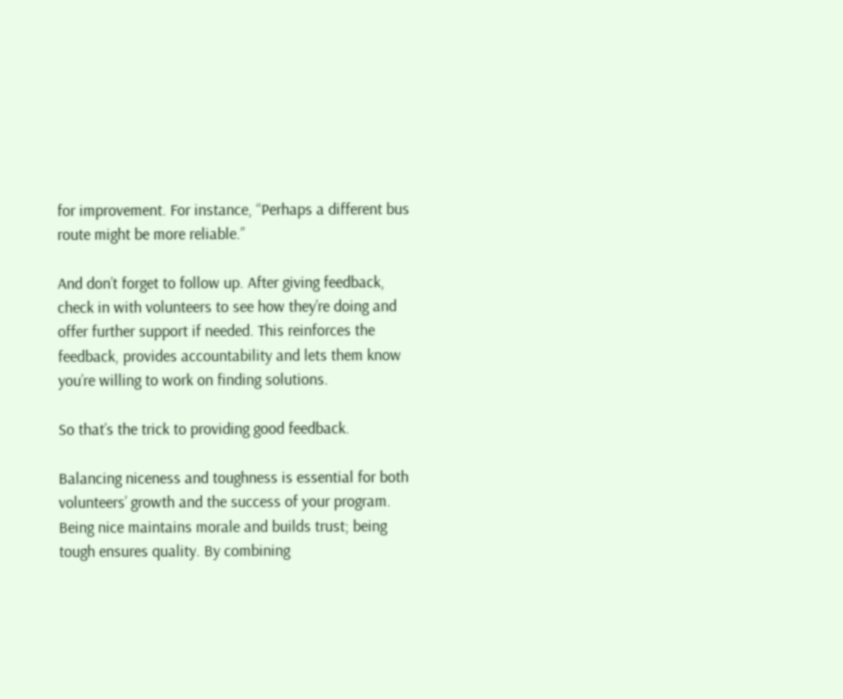for improvement. For instance, “Perhaps a different bus route might be more reliable.”

And don’t forget to follow up. After giving feedback, check in with volunteers to see how they’re doing and offer further support if needed. This reinforces the feedback, provides accountability and lets them know you’re willing to work on finding solutions.

So that’s the trick to providing good feedback.

Balancing niceness and toughness is essential for both volunteers’ growth and the success of your program. Being nice maintains morale and builds trust; being tough ensures quality. By combining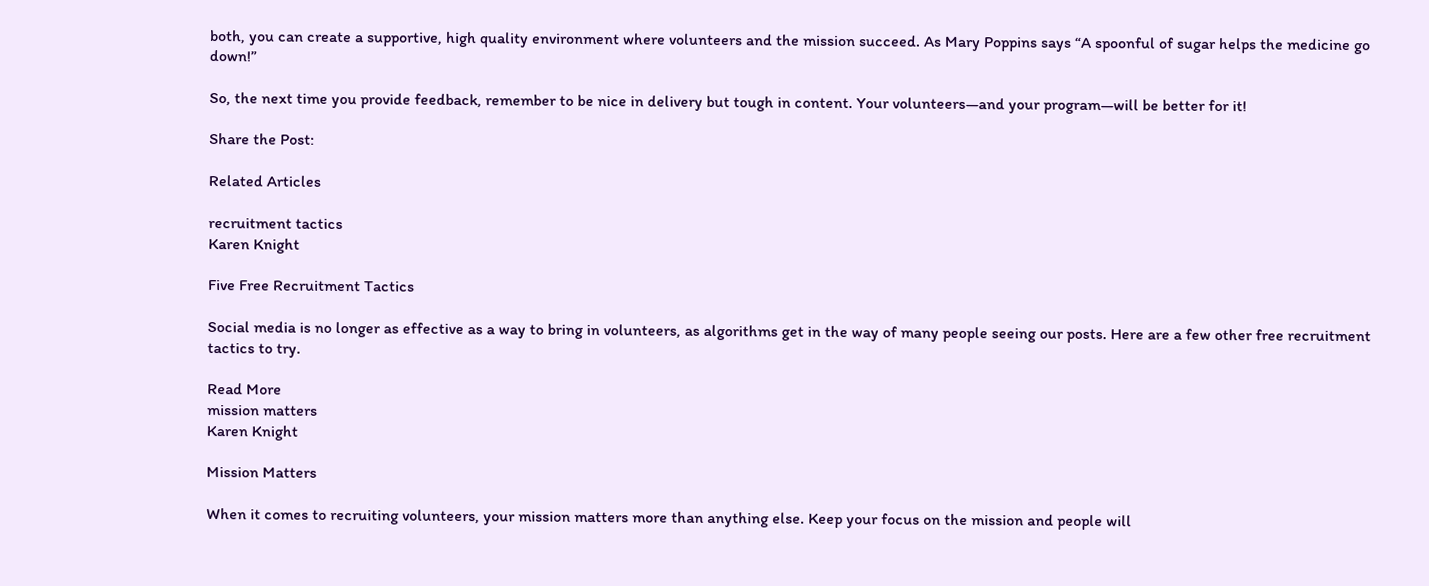both, you can create a supportive, high quality environment where volunteers and the mission succeed. As Mary Poppins says “A spoonful of sugar helps the medicine go down!”

So, the next time you provide feedback, remember to be nice in delivery but tough in content. Your volunteers—and your program—will be better for it!

Share the Post:

Related Articles

recruitment tactics
Karen Knight

Five Free Recruitment Tactics

Social media is no longer as effective as a way to bring in volunteers, as algorithms get in the way of many people seeing our posts. Here are a few other free recruitment tactics to try.

Read More
mission matters
Karen Knight

Mission Matters

When it comes to recruiting volunteers, your mission matters more than anything else. Keep your focus on the mission and people will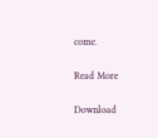come.

Read More

Download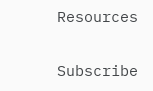Resources

Subscribe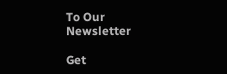To Our Newsletter

Get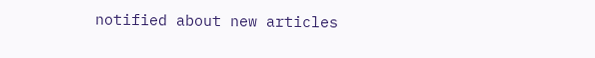notified about new articles